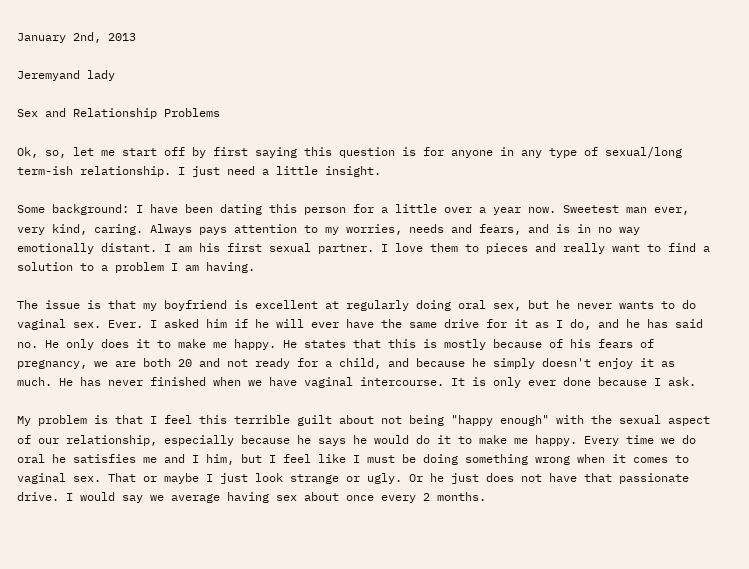January 2nd, 2013

Jeremyand lady

Sex and Relationship Problems

Ok, so, let me start off by first saying this question is for anyone in any type of sexual/long term-ish relationship. I just need a little insight.

Some background: I have been dating this person for a little over a year now. Sweetest man ever, very kind, caring. Always pays attention to my worries, needs and fears, and is in no way emotionally distant. I am his first sexual partner. I love them to pieces and really want to find a solution to a problem I am having.

The issue is that my boyfriend is excellent at regularly doing oral sex, but he never wants to do vaginal sex. Ever. I asked him if he will ever have the same drive for it as I do, and he has said no. He only does it to make me happy. He states that this is mostly because of his fears of pregnancy, we are both 20 and not ready for a child, and because he simply doesn't enjoy it as much. He has never finished when we have vaginal intercourse. It is only ever done because I ask.

My problem is that I feel this terrible guilt about not being "happy enough" with the sexual aspect of our relationship, especially because he says he would do it to make me happy. Every time we do oral he satisfies me and I him, but I feel like I must be doing something wrong when it comes to vaginal sex. That or maybe I just look strange or ugly. Or he just does not have that passionate drive. I would say we average having sex about once every 2 months.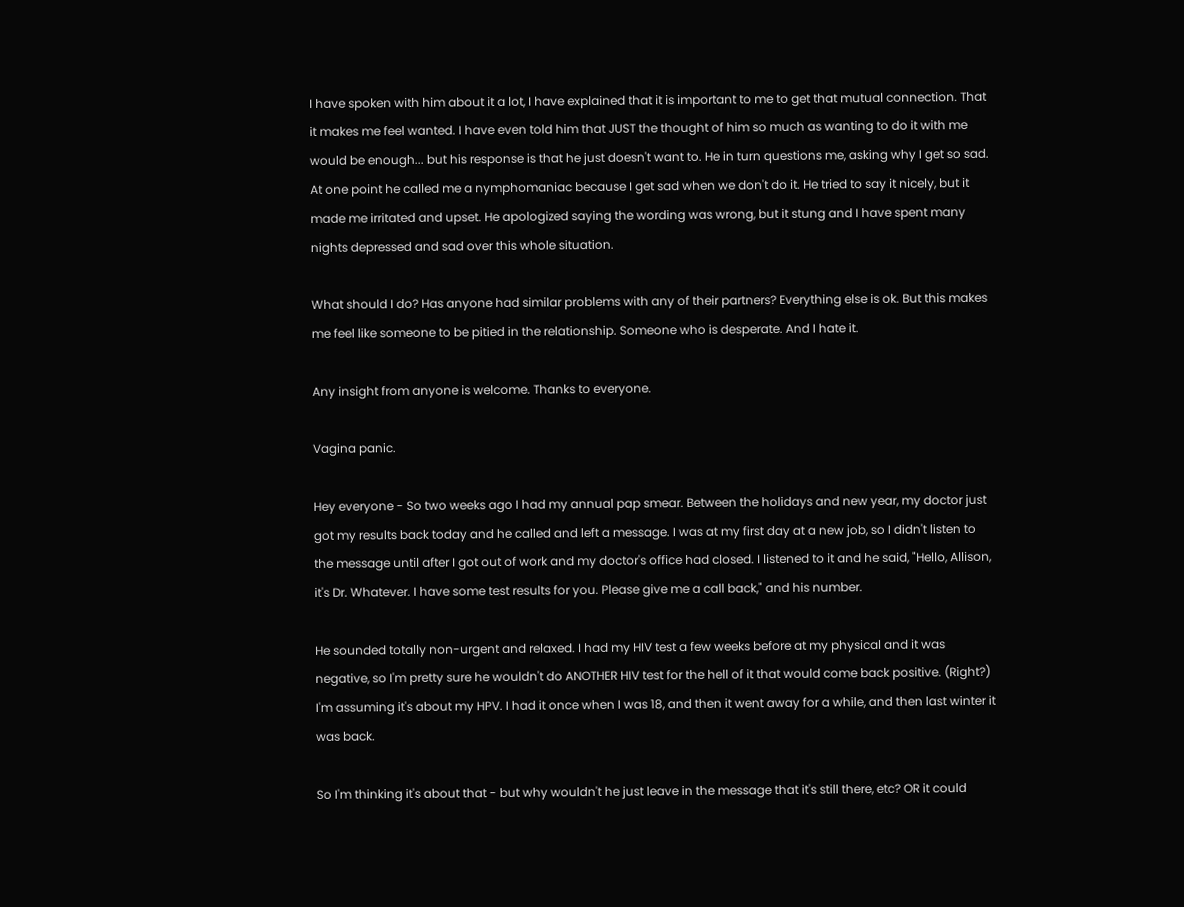I have spoken with him about it a lot, I have explained that it is important to me to get that mutual connection. That it makes me feel wanted. I have even told him that JUST the thought of him so much as wanting to do it with me would be enough... but his response is that he just doesn't want to. He in turn questions me, asking why I get so sad. At one point he called me a nymphomaniac because I get sad when we don't do it. He tried to say it nicely, but it made me irritated and upset. He apologized saying the wording was wrong, but it stung and I have spent many nights depressed and sad over this whole situation.

What should I do? Has anyone had similar problems with any of their partners? Everything else is ok. But this makes me feel like someone to be pitied in the relationship. Someone who is desperate. And I hate it.

Any insight from anyone is welcome. Thanks to everyone.

Vagina panic.

Hey everyone - So two weeks ago I had my annual pap smear. Between the holidays and new year, my doctor just got my results back today and he called and left a message. I was at my first day at a new job, so I didn't listen to the message until after I got out of work and my doctor's office had closed. I listened to it and he said, "Hello, Allison, it's Dr. Whatever. I have some test results for you. Please give me a call back," and his number.

He sounded totally non-urgent and relaxed. I had my HIV test a few weeks before at my physical and it was negative, so I'm pretty sure he wouldn't do ANOTHER HIV test for the hell of it that would come back positive. (Right?) I'm assuming it's about my HPV. I had it once when I was 18, and then it went away for a while, and then last winter it was back.

So I'm thinking it's about that - but why wouldn't he just leave in the message that it's still there, etc? OR it could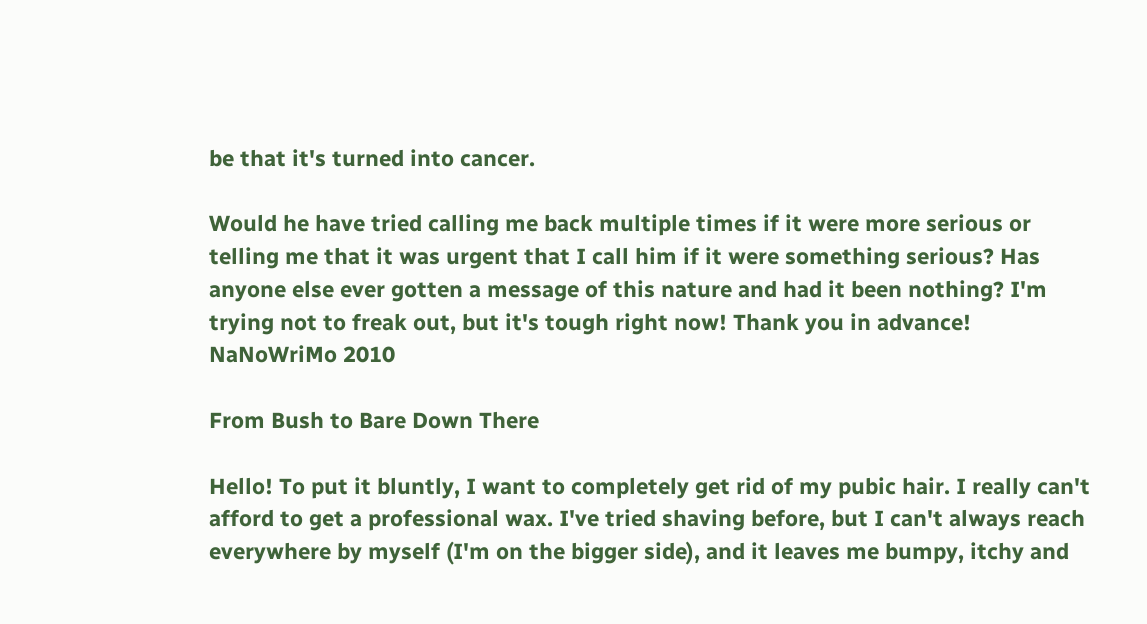be that it's turned into cancer.

Would he have tried calling me back multiple times if it were more serious or telling me that it was urgent that I call him if it were something serious? Has anyone else ever gotten a message of this nature and had it been nothing? I'm trying not to freak out, but it's tough right now! Thank you in advance!
NaNoWriMo 2010

From Bush to Bare Down There

Hello! To put it bluntly, I want to completely get rid of my pubic hair. I really can't afford to get a professional wax. I've tried shaving before, but I can't always reach everywhere by myself (I'm on the bigger side), and it leaves me bumpy, itchy and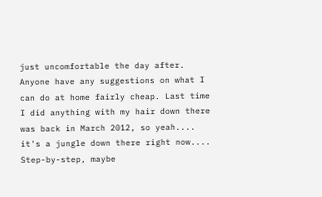just uncomfortable the day after. Anyone have any suggestions on what I can do at home fairly cheap. Last time I did anything with my hair down there was back in March 2012, so yeah.... it's a jungle down there right now.... Step-by-step, maybe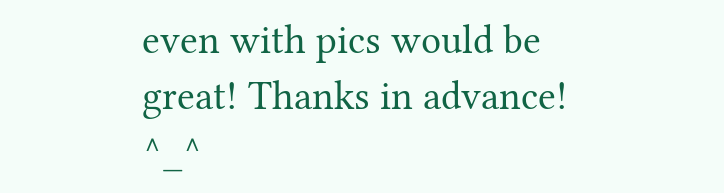even with pics would be great! Thanks in advance! ^_^